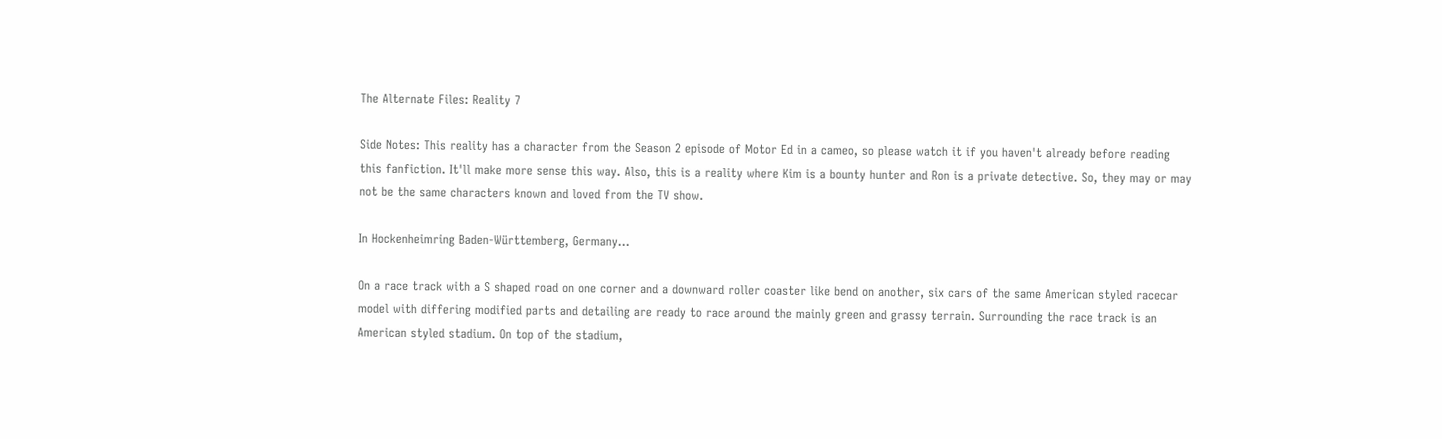The Alternate Files: Reality 7

Side Notes: This reality has a character from the Season 2 episode of Motor Ed in a cameo, so please watch it if you haven't already before reading this fanfiction. It'll make more sense this way. Also, this is a reality where Kim is a bounty hunter and Ron is a private detective. So, they may or may not be the same characters known and loved from the TV show.

In Hockenheimring Baden-Württemberg, Germany…

On a race track with a S shaped road on one corner and a downward roller coaster like bend on another, six cars of the same American styled racecar model with differing modified parts and detailing are ready to race around the mainly green and grassy terrain. Surrounding the race track is an American styled stadium. On top of the stadium,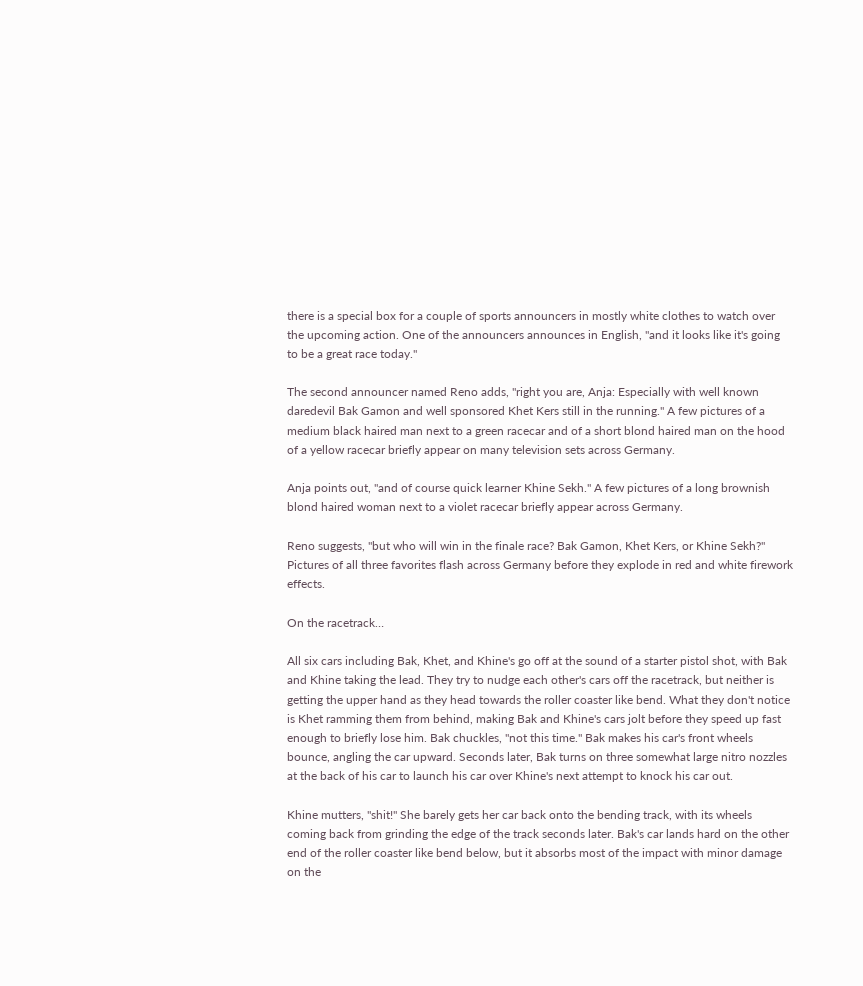there is a special box for a couple of sports announcers in mostly white clothes to watch over the upcoming action. One of the announcers announces in English, "and it looks like it's going to be a great race today."

The second announcer named Reno adds, "right you are, Anja: Especially with well known daredevil Bak Gamon and well sponsored Khet Kers still in the running." A few pictures of a medium black haired man next to a green racecar and of a short blond haired man on the hood of a yellow racecar briefly appear on many television sets across Germany.

Anja points out, "and of course quick learner Khine Sekh." A few pictures of a long brownish blond haired woman next to a violet racecar briefly appear across Germany.

Reno suggests, "but who will win in the finale race? Bak Gamon, Khet Kers, or Khine Sekh?" Pictures of all three favorites flash across Germany before they explode in red and white firework effects.

On the racetrack…

All six cars including Bak, Khet, and Khine's go off at the sound of a starter pistol shot, with Bak and Khine taking the lead. They try to nudge each other's cars off the racetrack, but neither is getting the upper hand as they head towards the roller coaster like bend. What they don't notice is Khet ramming them from behind, making Bak and Khine's cars jolt before they speed up fast enough to briefly lose him. Bak chuckles, "not this time." Bak makes his car's front wheels bounce, angling the car upward. Seconds later, Bak turns on three somewhat large nitro nozzles at the back of his car to launch his car over Khine's next attempt to knock his car out.

Khine mutters, "shit!" She barely gets her car back onto the bending track, with its wheels coming back from grinding the edge of the track seconds later. Bak's car lands hard on the other end of the roller coaster like bend below, but it absorbs most of the impact with minor damage on the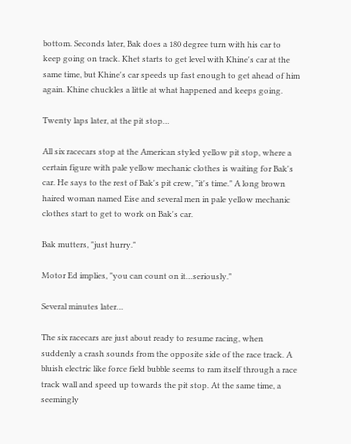bottom. Seconds later, Bak does a 180 degree turn with his car to keep going on track. Khet starts to get level with Khine's car at the same time, but Khine's car speeds up fast enough to get ahead of him again. Khine chuckles a little at what happened and keeps going.

Twenty laps later, at the pit stop…

All six racecars stop at the American styled yellow pit stop, where a certain figure with pale yellow mechanic clothes is waiting for Bak's car. He says to the rest of Bak's pit crew, "it's time." A long brown haired woman named Eise and several men in pale yellow mechanic clothes start to get to work on Bak's car.

Bak mutters, "just hurry."

Motor Ed implies, "you can count on it…seriously."

Several minutes later…

The six racecars are just about ready to resume racing, when suddenly a crash sounds from the opposite side of the race track. A bluish electric like force field bubble seems to ram itself through a race track wall and speed up towards the pit stop. At the same time, a seemingly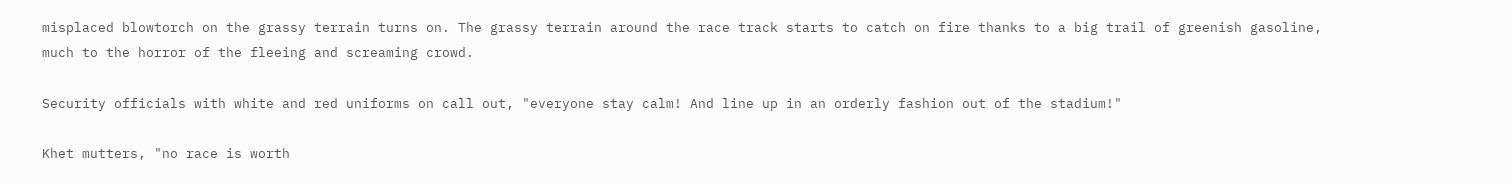misplaced blowtorch on the grassy terrain turns on. The grassy terrain around the race track starts to catch on fire thanks to a big trail of greenish gasoline, much to the horror of the fleeing and screaming crowd.

Security officials with white and red uniforms on call out, "everyone stay calm! And line up in an orderly fashion out of the stadium!"

Khet mutters, "no race is worth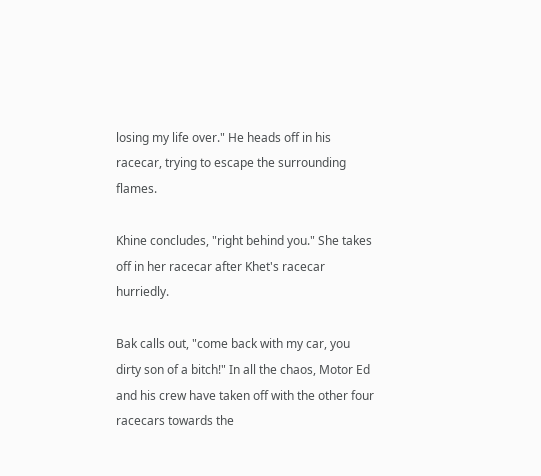losing my life over." He heads off in his racecar, trying to escape the surrounding flames.

Khine concludes, "right behind you." She takes off in her racecar after Khet's racecar hurriedly.

Bak calls out, "come back with my car, you dirty son of a bitch!" In all the chaos, Motor Ed and his crew have taken off with the other four racecars towards the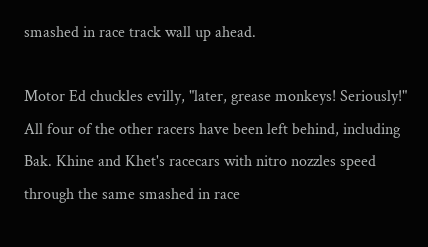smashed in race track wall up ahead.

Motor Ed chuckles evilly, "later, grease monkeys! Seriously!" All four of the other racers have been left behind, including Bak. Khine and Khet's racecars with nitro nozzles speed through the same smashed in race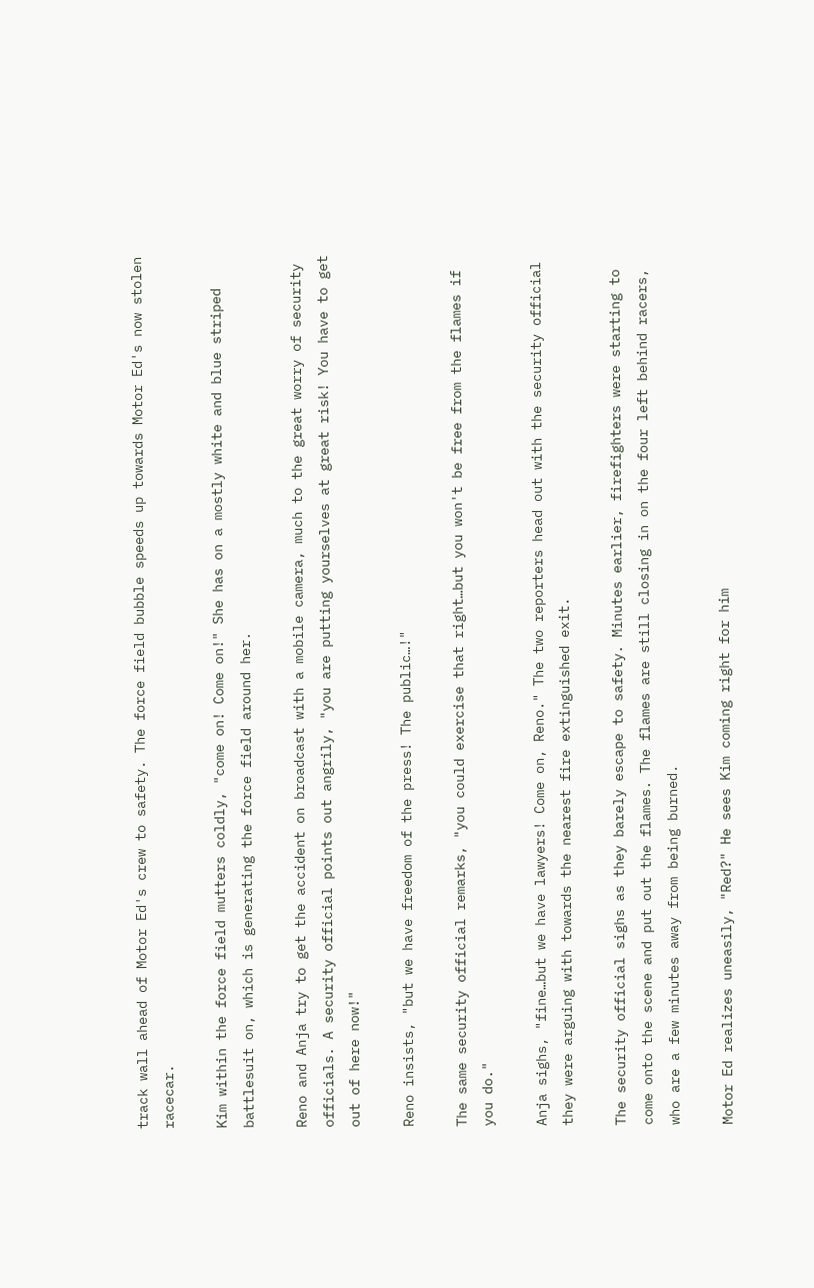track wall ahead of Motor Ed's crew to safety. The force field bubble speeds up towards Motor Ed's now stolen racecar.

Kim within the force field mutters coldly, "come on! Come on!" She has on a mostly white and blue striped battlesuit on, which is generating the force field around her.

Reno and Anja try to get the accident on broadcast with a mobile camera, much to the great worry of security officials. A security official points out angrily, "you are putting yourselves at great risk! You have to get out of here now!"

Reno insists, "but we have freedom of the press! The public…!"

The same security official remarks, "you could exercise that right…but you won't be free from the flames if you do."

Anja sighs, "fine…but we have lawyers! Come on, Reno." The two reporters head out with the security official they were arguing with towards the nearest fire extinguished exit.

The security official sighs as they barely escape to safety. Minutes earlier, firefighters were starting to come onto the scene and put out the flames. The flames are still closing in on the four left behind racers, who are a few minutes away from being burned.

Motor Ed realizes uneasily, "Red?" He sees Kim coming right for him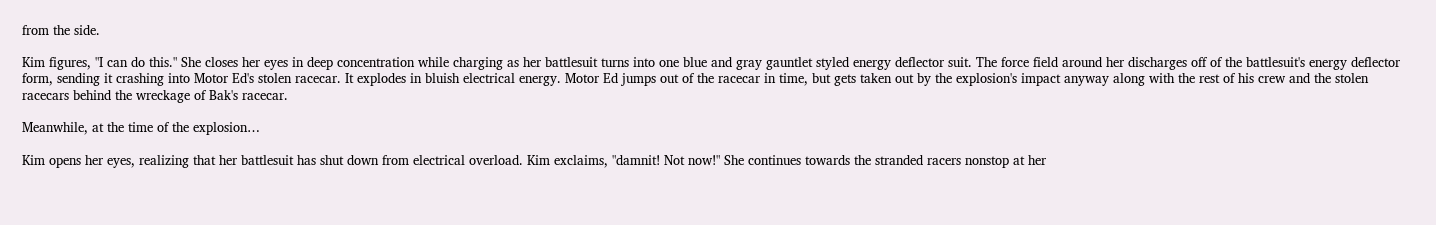from the side.

Kim figures, "I can do this." She closes her eyes in deep concentration while charging as her battlesuit turns into one blue and gray gauntlet styled energy deflector suit. The force field around her discharges off of the battlesuit's energy deflector form, sending it crashing into Motor Ed's stolen racecar. It explodes in bluish electrical energy. Motor Ed jumps out of the racecar in time, but gets taken out by the explosion's impact anyway along with the rest of his crew and the stolen racecars behind the wreckage of Bak's racecar.

Meanwhile, at the time of the explosion…

Kim opens her eyes, realizing that her battlesuit has shut down from electrical overload. Kim exclaims, "damnit! Not now!" She continues towards the stranded racers nonstop at her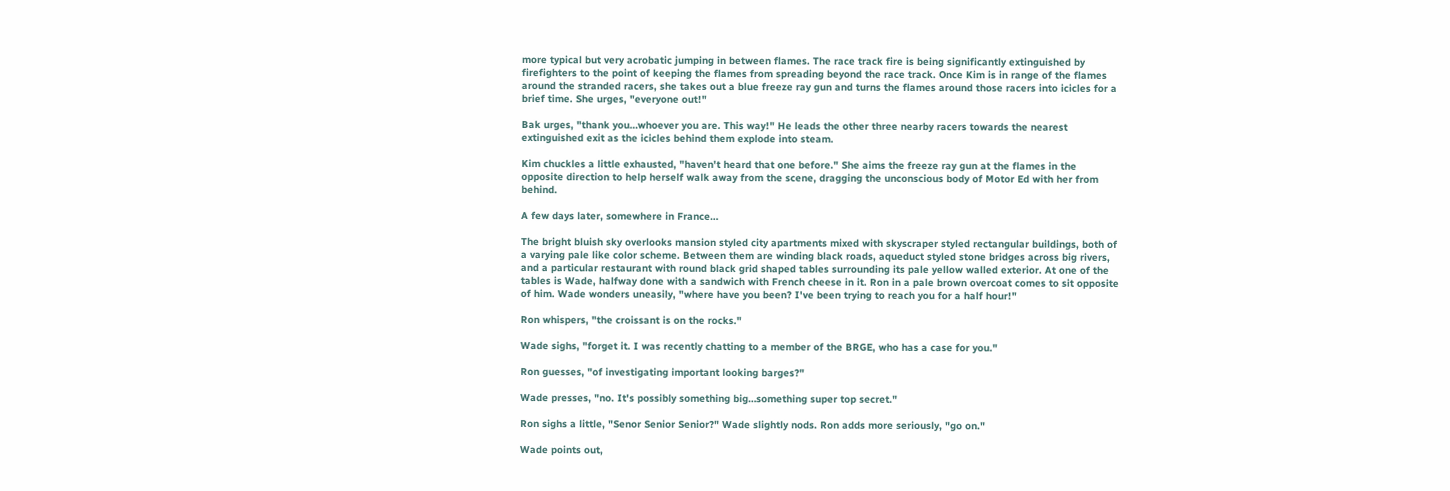more typical but very acrobatic jumping in between flames. The race track fire is being significantly extinguished by firefighters to the point of keeping the flames from spreading beyond the race track. Once Kim is in range of the flames around the stranded racers, she takes out a blue freeze ray gun and turns the flames around those racers into icicles for a brief time. She urges, "everyone out!"

Bak urges, "thank you…whoever you are. This way!" He leads the other three nearby racers towards the nearest extinguished exit as the icicles behind them explode into steam.

Kim chuckles a little exhausted, "haven't heard that one before." She aims the freeze ray gun at the flames in the opposite direction to help herself walk away from the scene, dragging the unconscious body of Motor Ed with her from behind.

A few days later, somewhere in France…

The bright bluish sky overlooks mansion styled city apartments mixed with skyscraper styled rectangular buildings, both of a varying pale like color scheme. Between them are winding black roads, aqueduct styled stone bridges across big rivers, and a particular restaurant with round black grid shaped tables surrounding its pale yellow walled exterior. At one of the tables is Wade, halfway done with a sandwich with French cheese in it. Ron in a pale brown overcoat comes to sit opposite of him. Wade wonders uneasily, "where have you been? I've been trying to reach you for a half hour!"

Ron whispers, "the croissant is on the rocks."

Wade sighs, "forget it. I was recently chatting to a member of the BRGE, who has a case for you."

Ron guesses, "of investigating important looking barges?"

Wade presses, "no. It's possibly something big…something super top secret."

Ron sighs a little, "Senor Senior Senior?" Wade slightly nods. Ron adds more seriously, "go on."

Wade points out,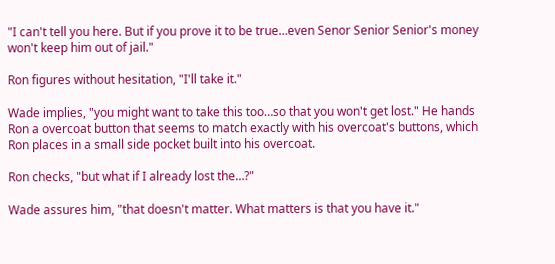"I can't tell you here. But if you prove it to be true…even Senor Senior Senior's money won't keep him out of jail."

Ron figures without hesitation, "I'll take it."

Wade implies, "you might want to take this too…so that you won't get lost." He hands Ron a overcoat button that seems to match exactly with his overcoat's buttons, which Ron places in a small side pocket built into his overcoat.

Ron checks, "but what if I already lost the…?"

Wade assures him, "that doesn't matter. What matters is that you have it."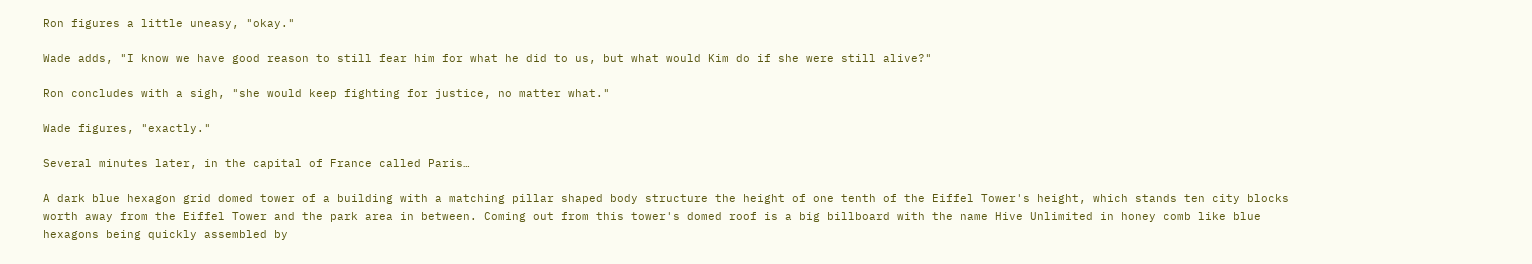Ron figures a little uneasy, "okay."

Wade adds, "I know we have good reason to still fear him for what he did to us, but what would Kim do if she were still alive?"

Ron concludes with a sigh, "she would keep fighting for justice, no matter what."

Wade figures, "exactly."

Several minutes later, in the capital of France called Paris…

A dark blue hexagon grid domed tower of a building with a matching pillar shaped body structure the height of one tenth of the Eiffel Tower's height, which stands ten city blocks worth away from the Eiffel Tower and the park area in between. Coming out from this tower's domed roof is a big billboard with the name Hive Unlimited in honey comb like blue hexagons being quickly assembled by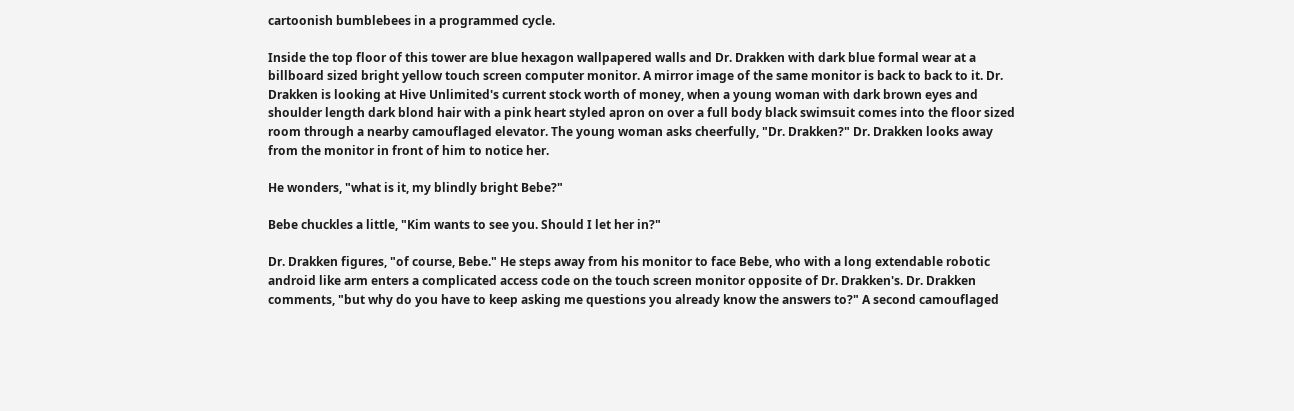cartoonish bumblebees in a programmed cycle.

Inside the top floor of this tower are blue hexagon wallpapered walls and Dr. Drakken with dark blue formal wear at a billboard sized bright yellow touch screen computer monitor. A mirror image of the same monitor is back to back to it. Dr. Drakken is looking at Hive Unlimited's current stock worth of money, when a young woman with dark brown eyes and shoulder length dark blond hair with a pink heart styled apron on over a full body black swimsuit comes into the floor sized room through a nearby camouflaged elevator. The young woman asks cheerfully, "Dr. Drakken?" Dr. Drakken looks away from the monitor in front of him to notice her.

He wonders, "what is it, my blindly bright Bebe?"

Bebe chuckles a little, "Kim wants to see you. Should I let her in?"

Dr. Drakken figures, "of course, Bebe." He steps away from his monitor to face Bebe, who with a long extendable robotic android like arm enters a complicated access code on the touch screen monitor opposite of Dr. Drakken's. Dr. Drakken comments, "but why do you have to keep asking me questions you already know the answers to?" A second camouflaged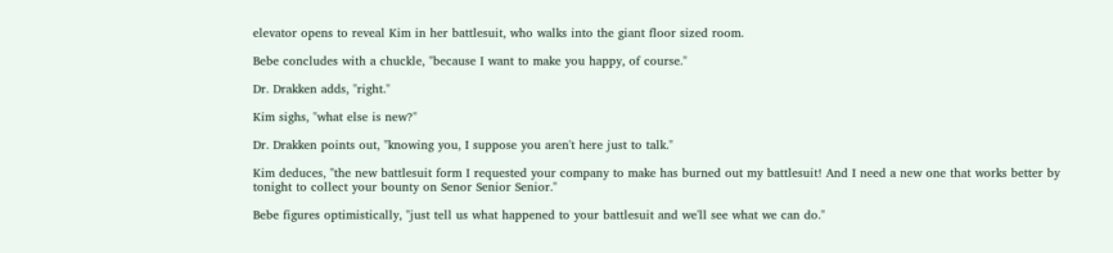elevator opens to reveal Kim in her battlesuit, who walks into the giant floor sized room.

Bebe concludes with a chuckle, "because I want to make you happy, of course."

Dr. Drakken adds, "right."

Kim sighs, "what else is new?"

Dr. Drakken points out, "knowing you, I suppose you aren't here just to talk."

Kim deduces, "the new battlesuit form I requested your company to make has burned out my battlesuit! And I need a new one that works better by tonight to collect your bounty on Senor Senior Senior."

Bebe figures optimistically, "just tell us what happened to your battlesuit and we'll see what we can do."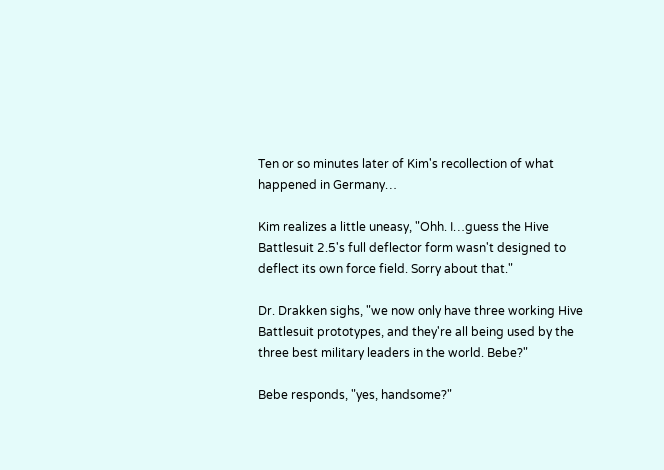Ten or so minutes later of Kim's recollection of what happened in Germany…

Kim realizes a little uneasy, "Ohh. I…guess the Hive Battlesuit 2.5's full deflector form wasn't designed to deflect its own force field. Sorry about that."

Dr. Drakken sighs, "we now only have three working Hive Battlesuit prototypes, and they're all being used by the three best military leaders in the world. Bebe?"

Bebe responds, "yes, handsome?"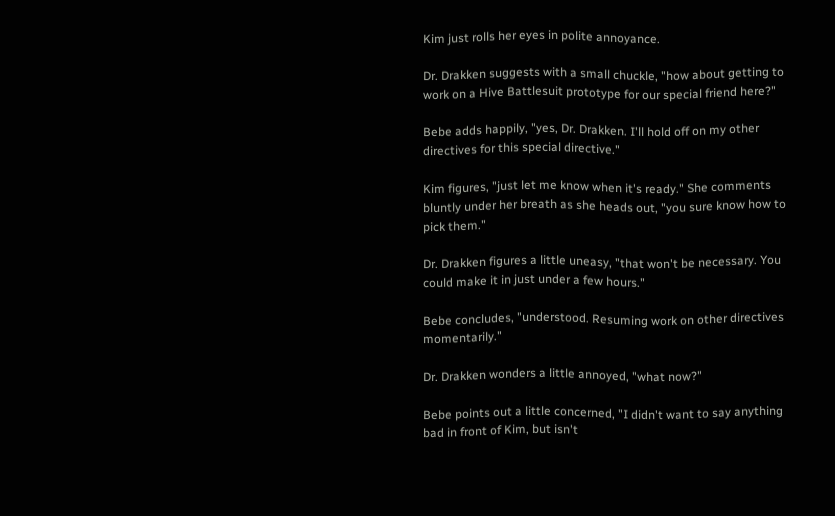Kim just rolls her eyes in polite annoyance.

Dr. Drakken suggests with a small chuckle, "how about getting to work on a Hive Battlesuit prototype for our special friend here?"

Bebe adds happily, "yes, Dr. Drakken. I'll hold off on my other directives for this special directive."

Kim figures, "just let me know when it's ready." She comments bluntly under her breath as she heads out, "you sure know how to pick them."

Dr. Drakken figures a little uneasy, "that won't be necessary. You could make it in just under a few hours."

Bebe concludes, "understood. Resuming work on other directives momentarily."

Dr. Drakken wonders a little annoyed, "what now?"

Bebe points out a little concerned, "I didn't want to say anything bad in front of Kim, but isn't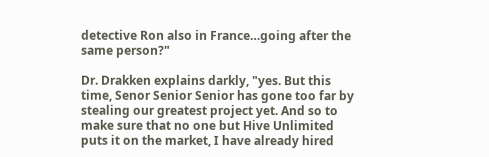detective Ron also in France…going after the same person?"

Dr. Drakken explains darkly, "yes. But this time, Senor Senior Senior has gone too far by stealing our greatest project yet. And so to make sure that no one but Hive Unlimited puts it on the market, I have already hired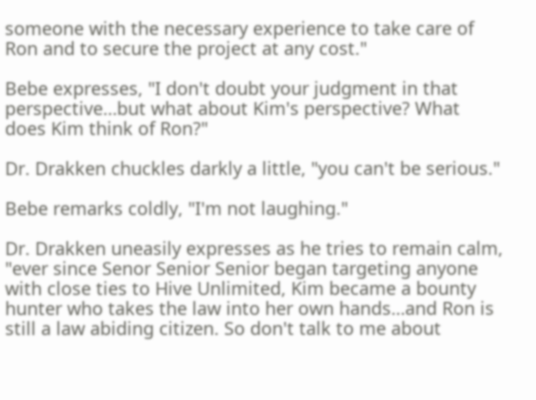someone with the necessary experience to take care of Ron and to secure the project at any cost."

Bebe expresses, "I don't doubt your judgment in that perspective…but what about Kim's perspective? What does Kim think of Ron?"

Dr. Drakken chuckles darkly a little, "you can't be serious."

Bebe remarks coldly, "I'm not laughing."

Dr. Drakken uneasily expresses as he tries to remain calm, "ever since Senor Senior Senior began targeting anyone with close ties to Hive Unlimited, Kim became a bounty hunter who takes the law into her own hands…and Ron is still a law abiding citizen. So don't talk to me about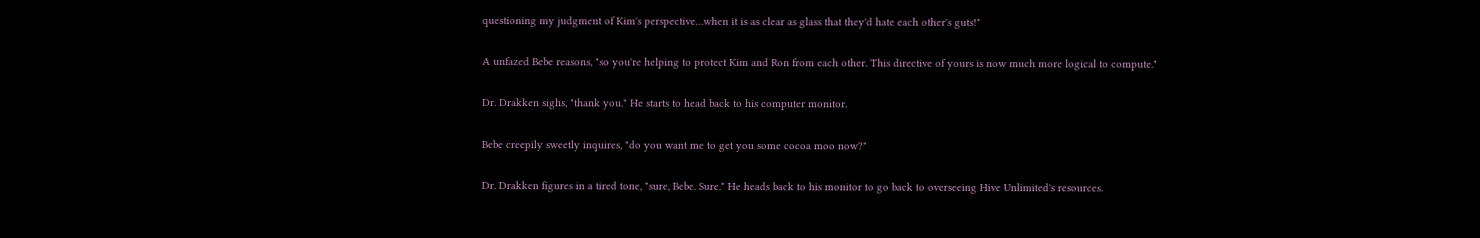questioning my judgment of Kim's perspective…when it is as clear as glass that they'd hate each other's guts!"

A unfazed Bebe reasons, "so you're helping to protect Kim and Ron from each other. This directive of yours is now much more logical to compute."

Dr. Drakken sighs, "thank you." He starts to head back to his computer monitor.

Bebe creepily sweetly inquires, "do you want me to get you some cocoa moo now?"

Dr. Drakken figures in a tired tone, "sure, Bebe. Sure." He heads back to his monitor to go back to overseeing Hive Unlimited's resources.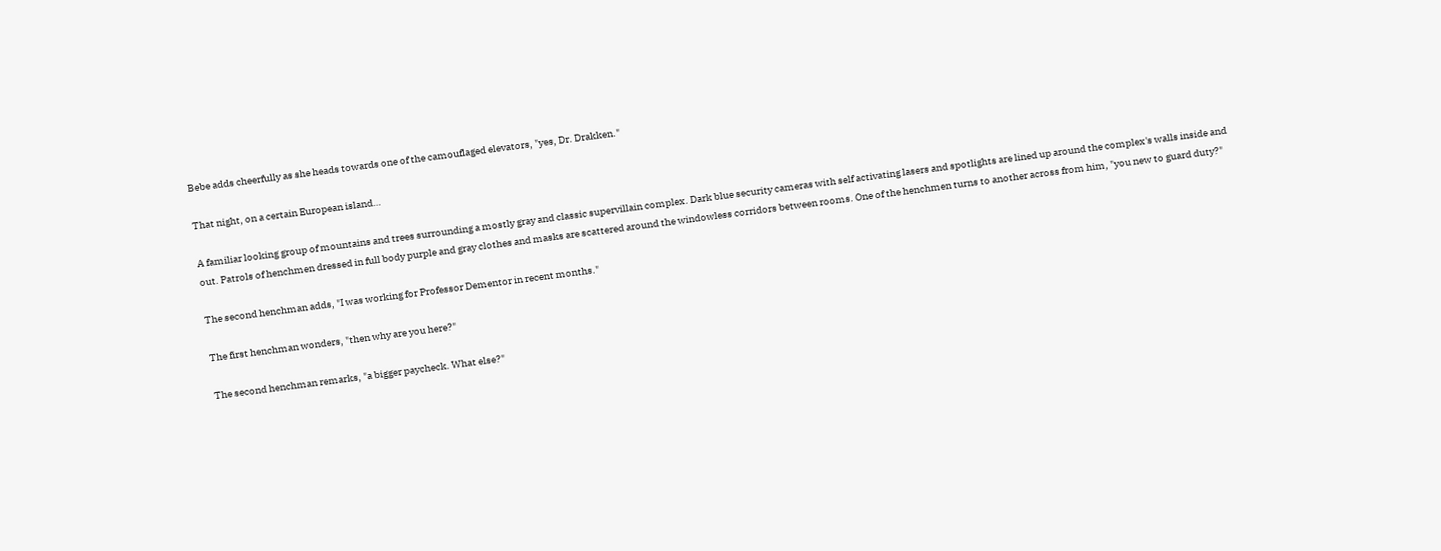Bebe adds cheerfully as she heads towards one of the camouflaged elevators, "yes, Dr. Drakken."

That night, on a certain European island…

A familiar looking group of mountains and trees surrounding a mostly gray and classic supervillain complex. Dark blue security cameras with self activating lasers and spotlights are lined up around the complex's walls inside and out. Patrols of henchmen dressed in full body purple and gray clothes and masks are scattered around the windowless corridors between rooms. One of the henchmen turns to another across from him, "you new to guard duty?"

The second henchman adds, "I was working for Professor Dementor in recent months."

The first henchman wonders, "then why are you here?"

The second henchman remarks, "a bigger paycheck. What else?"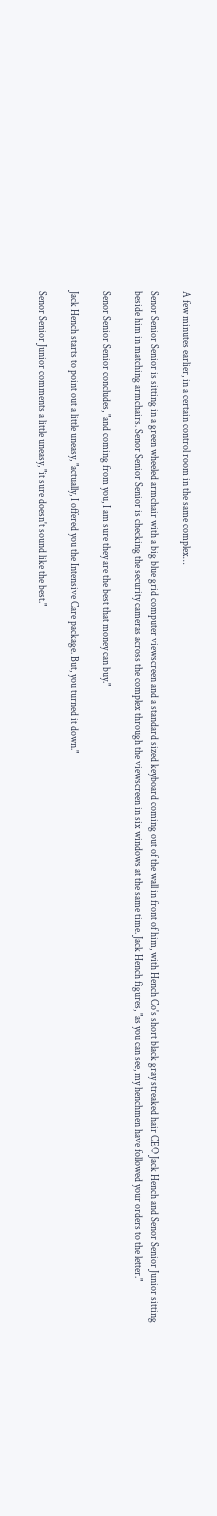A few minutes earlier, in a certain control room in the same complex…

Senor Senior Senior is sitting in a green wheeled armchair with a big blue grid computer viewscreen and a standard sized keyboard coming out of the wall in front of him, with Hench Co's short black gray streaked hair CEO Jack Hench and Senor Senior Junior sitting beside him in matching armchairs. Senor Senior Senior is checking the security cameras across the complex through the viewscreen in six windows at the same time. Jack Hench figures, "as you can see, my henchmen have followed your orders to the letter."

Senor Senior Senior concludes, "and coming from you, I am sure they are the best that money can buy."

Jack Hench starts to point out a little uneasy, "actually, I offered you the Intensive Care package. But, you turned it down."

Senor Senior Junior comments a little uneasy, "it sure doesn't sound like the best."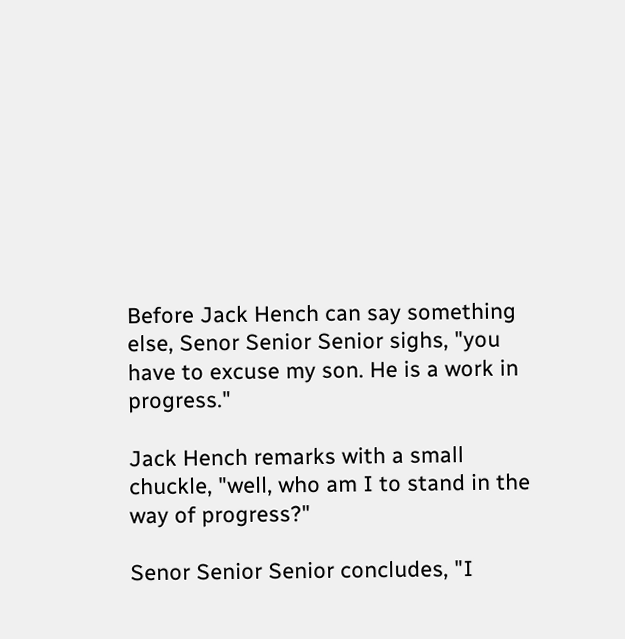Before Jack Hench can say something else, Senor Senior Senior sighs, "you have to excuse my son. He is a work in progress."

Jack Hench remarks with a small chuckle, "well, who am I to stand in the way of progress?"

Senor Senior Senior concludes, "I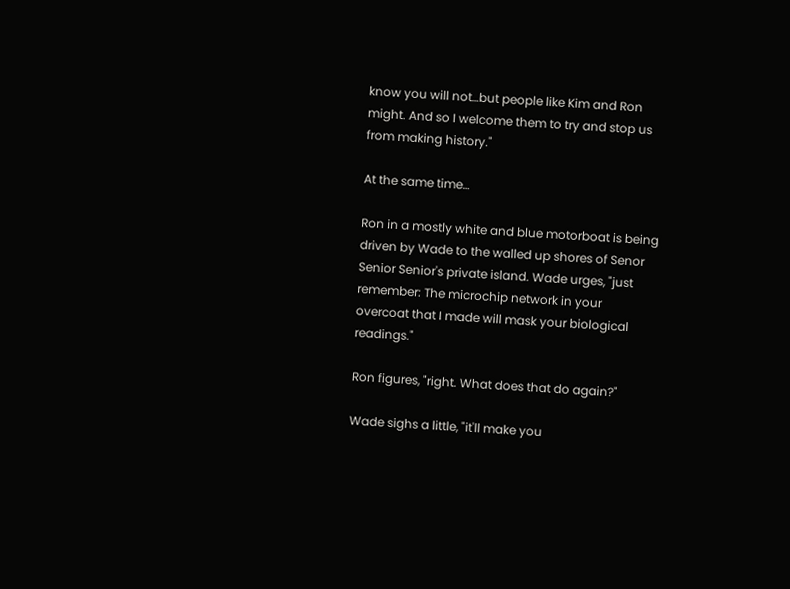know you will not…but people like Kim and Ron might. And so I welcome them to try and stop us from making history."

At the same time…

Ron in a mostly white and blue motorboat is being driven by Wade to the walled up shores of Senor Senior Senior's private island. Wade urges, "just remember: The microchip network in your overcoat that I made will mask your biological readings."

Ron figures, "right. What does that do again?"

Wade sighs a little, "it'll make you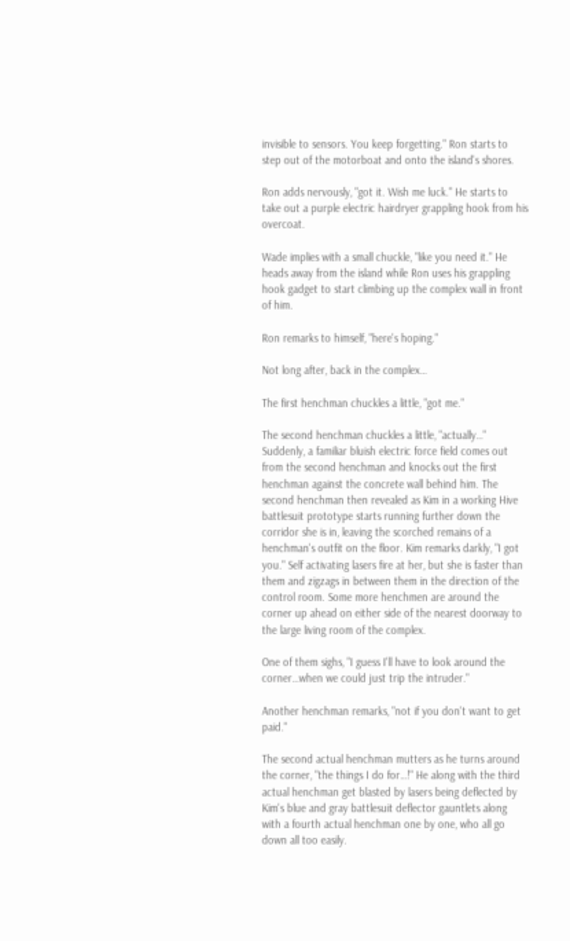invisible to sensors. You keep forgetting." Ron starts to step out of the motorboat and onto the island's shores.

Ron adds nervously, "got it. Wish me luck." He starts to take out a purple electric hairdryer grappling hook from his overcoat.

Wade implies with a small chuckle, "like you need it." He heads away from the island while Ron uses his grappling hook gadget to start climbing up the complex wall in front of him.

Ron remarks to himself, "here's hoping."

Not long after, back in the complex…

The first henchman chuckles a little, "got me."

The second henchman chuckles a little, "actually…" Suddenly, a familiar bluish electric force field comes out from the second henchman and knocks out the first henchman against the concrete wall behind him. The second henchman then revealed as Kim in a working Hive battlesuit prototype starts running further down the corridor she is in, leaving the scorched remains of a henchman's outfit on the floor. Kim remarks darkly, "I got you." Self activating lasers fire at her, but she is faster than them and zigzags in between them in the direction of the control room. Some more henchmen are around the corner up ahead on either side of the nearest doorway to the large living room of the complex.

One of them sighs, "I guess I'll have to look around the corner…when we could just trip the intruder."

Another henchman remarks, "not if you don't want to get paid."

The second actual henchman mutters as he turns around the corner, "the things I do for…!" He along with the third actual henchman get blasted by lasers being deflected by Kim's blue and gray battlesuit deflector gauntlets along with a fourth actual henchman one by one, who all go down all too easily.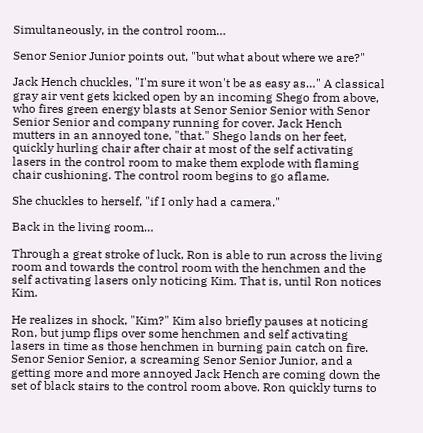Simultaneously, in the control room…

Senor Senior Junior points out, "but what about where we are?"

Jack Hench chuckles, "I'm sure it won't be as easy as…" A classical gray air vent gets kicked open by an incoming Shego from above, who fires green energy blasts at Senor Senior Senior with Senor Senior Senior and company running for cover. Jack Hench mutters in an annoyed tone, "that." Shego lands on her feet, quickly hurling chair after chair at most of the self activating lasers in the control room to make them explode with flaming chair cushioning. The control room begins to go aflame.

She chuckles to herself, "if I only had a camera."

Back in the living room…

Through a great stroke of luck, Ron is able to run across the living room and towards the control room with the henchmen and the self activating lasers only noticing Kim. That is, until Ron notices Kim.

He realizes in shock, "Kim?" Kim also briefly pauses at noticing Ron, but jump flips over some henchmen and self activating lasers in time as those henchmen in burning pain catch on fire. Senor Senior Senior, a screaming Senor Senior Junior, and a getting more and more annoyed Jack Hench are coming down the set of black stairs to the control room above. Ron quickly turns to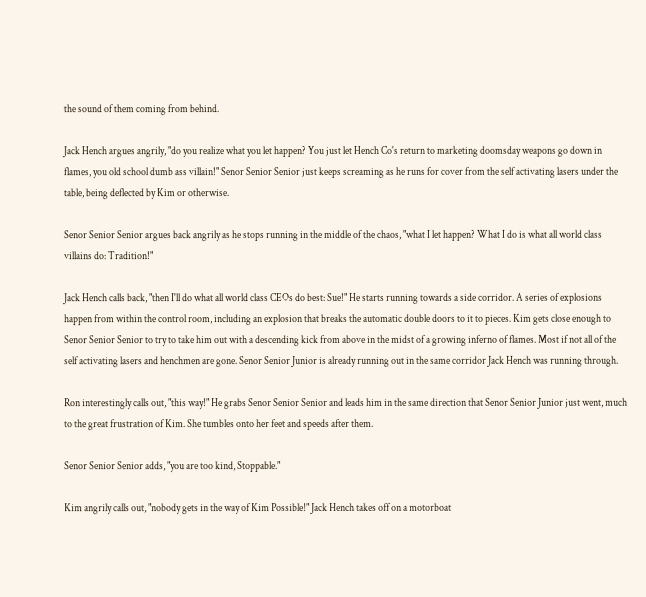the sound of them coming from behind.

Jack Hench argues angrily, "do you realize what you let happen? You just let Hench Co's return to marketing doomsday weapons go down in flames, you old school dumb ass villain!" Senor Senior Senior just keeps screaming as he runs for cover from the self activating lasers under the table, being deflected by Kim or otherwise.

Senor Senior Senior argues back angrily as he stops running in the middle of the chaos, "what I let happen? What I do is what all world class villains do: Tradition!"

Jack Hench calls back, "then I'll do what all world class CEOs do best: Sue!" He starts running towards a side corridor. A series of explosions happen from within the control room, including an explosion that breaks the automatic double doors to it to pieces. Kim gets close enough to Senor Senior Senior to try to take him out with a descending kick from above in the midst of a growing inferno of flames. Most if not all of the self activating lasers and henchmen are gone. Senor Senior Junior is already running out in the same corridor Jack Hench was running through.

Ron interestingly calls out, "this way!" He grabs Senor Senior Senior and leads him in the same direction that Senor Senior Junior just went, much to the great frustration of Kim. She tumbles onto her feet and speeds after them.

Senor Senior Senior adds, "you are too kind, Stoppable."

Kim angrily calls out, "nobody gets in the way of Kim Possible!" Jack Hench takes off on a motorboat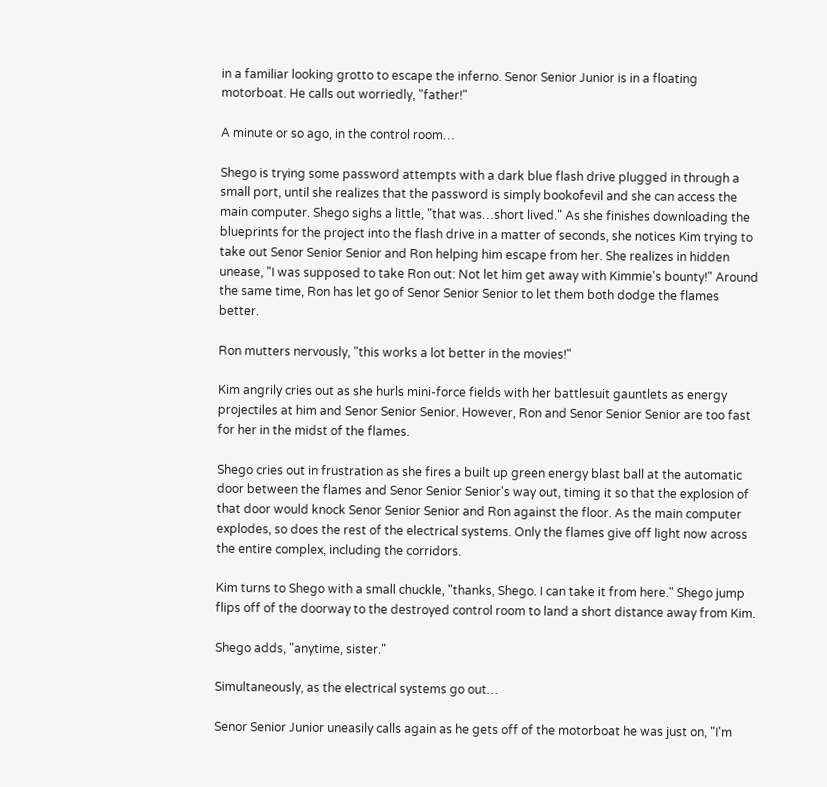in a familiar looking grotto to escape the inferno. Senor Senior Junior is in a floating motorboat. He calls out worriedly, "father!"

A minute or so ago, in the control room…

Shego is trying some password attempts with a dark blue flash drive plugged in through a small port, until she realizes that the password is simply bookofevil and she can access the main computer. Shego sighs a little, "that was…short lived." As she finishes downloading the blueprints for the project into the flash drive in a matter of seconds, she notices Kim trying to take out Senor Senior Senior and Ron helping him escape from her. She realizes in hidden unease, "I was supposed to take Ron out: Not let him get away with Kimmie's bounty!" Around the same time, Ron has let go of Senor Senior Senior to let them both dodge the flames better.

Ron mutters nervously, "this works a lot better in the movies!"

Kim angrily cries out as she hurls mini-force fields with her battlesuit gauntlets as energy projectiles at him and Senor Senior Senior. However, Ron and Senor Senior Senior are too fast for her in the midst of the flames.

Shego cries out in frustration as she fires a built up green energy blast ball at the automatic door between the flames and Senor Senior Senior's way out, timing it so that the explosion of that door would knock Senor Senior Senior and Ron against the floor. As the main computer explodes, so does the rest of the electrical systems. Only the flames give off light now across the entire complex, including the corridors.

Kim turns to Shego with a small chuckle, "thanks, Shego. I can take it from here." Shego jump flips off of the doorway to the destroyed control room to land a short distance away from Kim.

Shego adds, "anytime, sister."

Simultaneously, as the electrical systems go out…

Senor Senior Junior uneasily calls again as he gets off of the motorboat he was just on, "I'm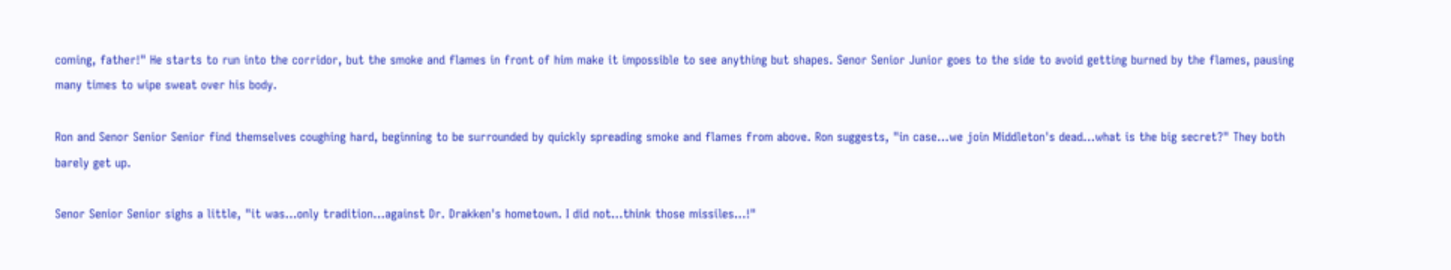coming, father!" He starts to run into the corridor, but the smoke and flames in front of him make it impossible to see anything but shapes. Senor Senior Junior goes to the side to avoid getting burned by the flames, pausing many times to wipe sweat over his body.

Ron and Senor Senior Senior find themselves coughing hard, beginning to be surrounded by quickly spreading smoke and flames from above. Ron suggests, "in case…we join Middleton's dead…what is the big secret?" They both barely get up.

Senor Senior Senior sighs a little, "it was…only tradition…against Dr. Drakken's hometown. I did not…think those missiles...!"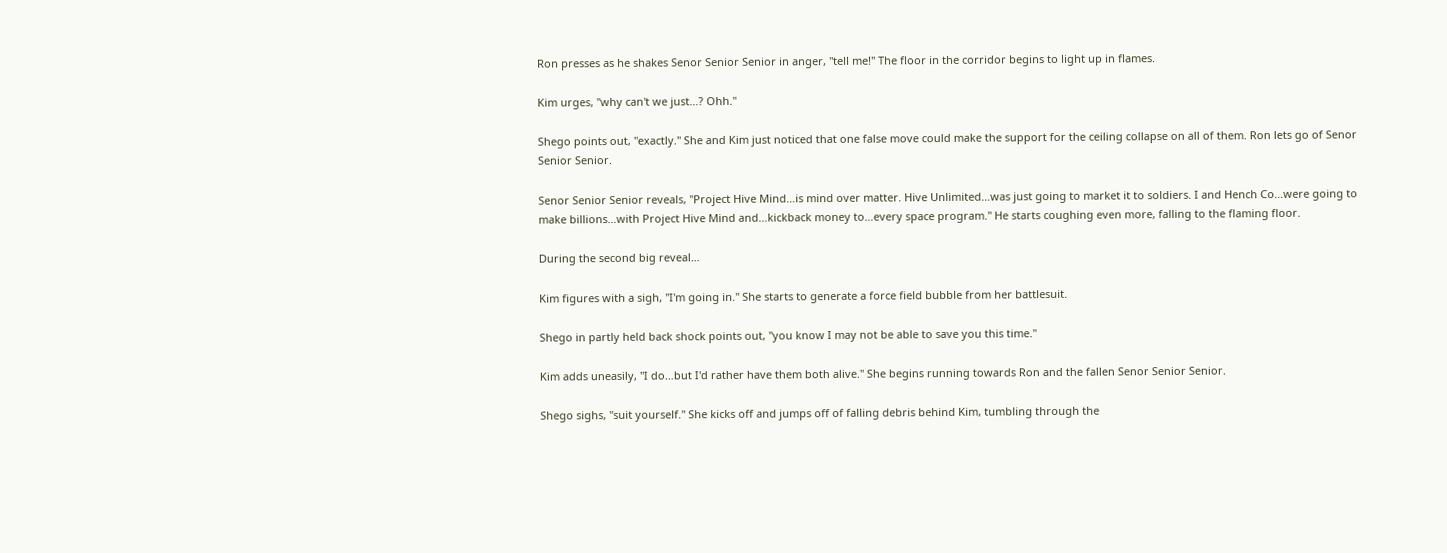Ron presses as he shakes Senor Senior Senior in anger, "tell me!" The floor in the corridor begins to light up in flames.

Kim urges, "why can't we just…? Ohh."

Shego points out, "exactly." She and Kim just noticed that one false move could make the support for the ceiling collapse on all of them. Ron lets go of Senor Senior Senior.

Senor Senior Senior reveals, "Project Hive Mind…is mind over matter. Hive Unlimited…was just going to market it to soldiers. I and Hench Co…were going to make billions…with Project Hive Mind and…kickback money to…every space program." He starts coughing even more, falling to the flaming floor.

During the second big reveal…

Kim figures with a sigh, "I'm going in." She starts to generate a force field bubble from her battlesuit.

Shego in partly held back shock points out, "you know I may not be able to save you this time."

Kim adds uneasily, "I do…but I'd rather have them both alive." She begins running towards Ron and the fallen Senor Senior Senior.

Shego sighs, "suit yourself." She kicks off and jumps off of falling debris behind Kim, tumbling through the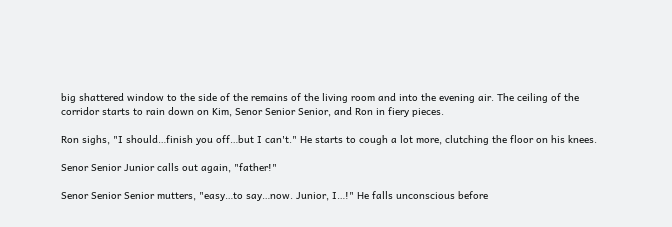big shattered window to the side of the remains of the living room and into the evening air. The ceiling of the corridor starts to rain down on Kim, Senor Senior Senior, and Ron in fiery pieces.

Ron sighs, "I should…finish you off…but I can't." He starts to cough a lot more, clutching the floor on his knees.

Senor Senior Junior calls out again, "father!"

Senor Senior Senior mutters, "easy…to say…now. Junior, I…!" He falls unconscious before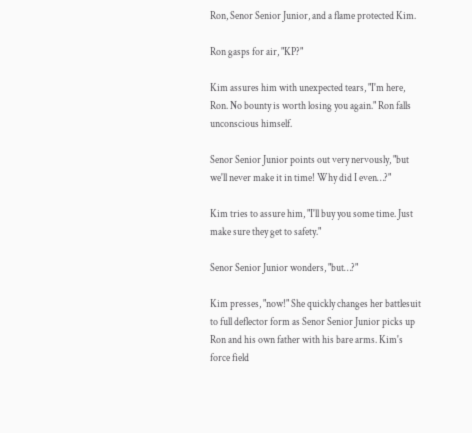Ron, Senor Senior Junior, and a flame protected Kim.

Ron gasps for air, "KP?"

Kim assures him with unexpected tears, "I'm here, Ron. No bounty is worth losing you again." Ron falls unconscious himself.

Senor Senior Junior points out very nervously, "but we'll never make it in time! Why did I even…?"

Kim tries to assure him, "I'll buy you some time. Just make sure they get to safety."

Senor Senior Junior wonders, "but…?"

Kim presses, "now!" She quickly changes her battlesuit to full deflector form as Senor Senior Junior picks up Ron and his own father with his bare arms. Kim's force field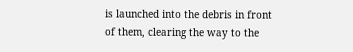is launched into the debris in front of them, clearing the way to the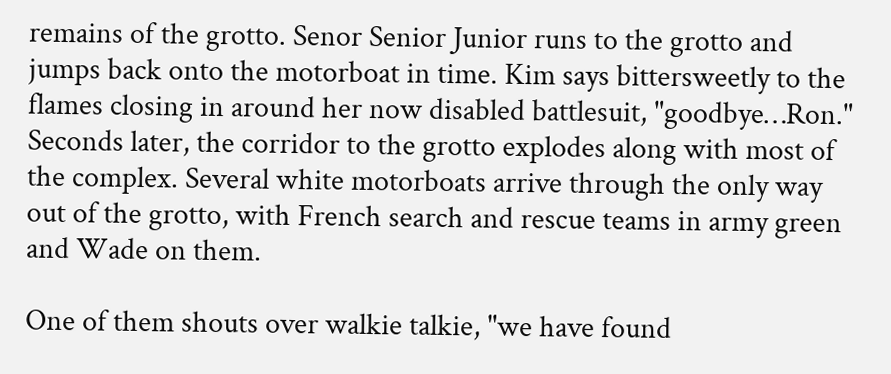remains of the grotto. Senor Senior Junior runs to the grotto and jumps back onto the motorboat in time. Kim says bittersweetly to the flames closing in around her now disabled battlesuit, "goodbye…Ron." Seconds later, the corridor to the grotto explodes along with most of the complex. Several white motorboats arrive through the only way out of the grotto, with French search and rescue teams in army green and Wade on them.

One of them shouts over walkie talkie, "we have found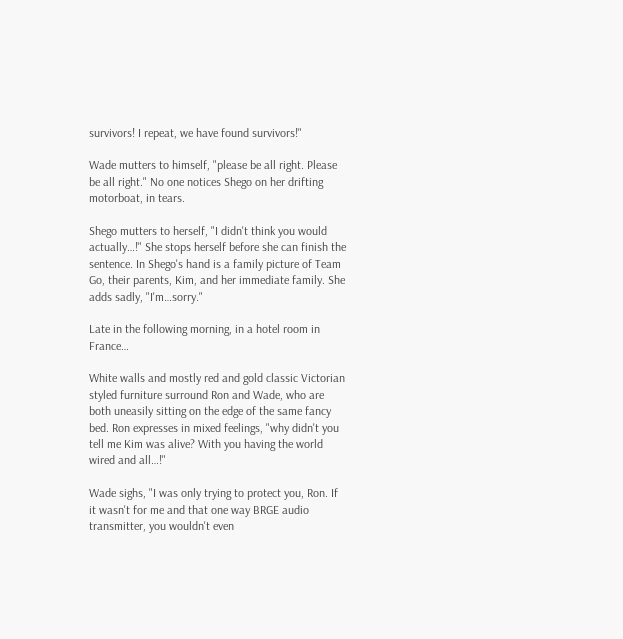survivors! I repeat, we have found survivors!"

Wade mutters to himself, "please be all right. Please be all right." No one notices Shego on her drifting motorboat, in tears.

Shego mutters to herself, "I didn't think you would actually…!" She stops herself before she can finish the sentence. In Shego's hand is a family picture of Team Go, their parents, Kim, and her immediate family. She adds sadly, "I'm…sorry."

Late in the following morning, in a hotel room in France…

White walls and mostly red and gold classic Victorian styled furniture surround Ron and Wade, who are both uneasily sitting on the edge of the same fancy bed. Ron expresses in mixed feelings, "why didn't you tell me Kim was alive? With you having the world wired and all…!"

Wade sighs, "I was only trying to protect you, Ron. If it wasn't for me and that one way BRGE audio transmitter, you wouldn't even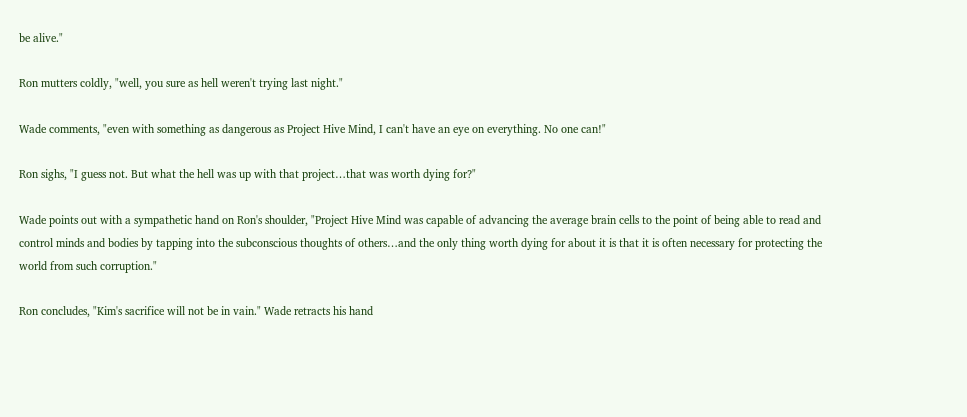be alive."

Ron mutters coldly, "well, you sure as hell weren't trying last night."

Wade comments, "even with something as dangerous as Project Hive Mind, I can't have an eye on everything. No one can!"

Ron sighs, "I guess not. But what the hell was up with that project…that was worth dying for?"

Wade points out with a sympathetic hand on Ron's shoulder, "Project Hive Mind was capable of advancing the average brain cells to the point of being able to read and control minds and bodies by tapping into the subconscious thoughts of others…and the only thing worth dying for about it is that it is often necessary for protecting the world from such corruption."

Ron concludes, "Kim's sacrifice will not be in vain." Wade retracts his hand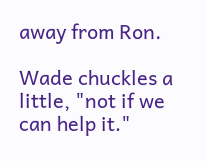away from Ron.

Wade chuckles a little, "not if we can help it."